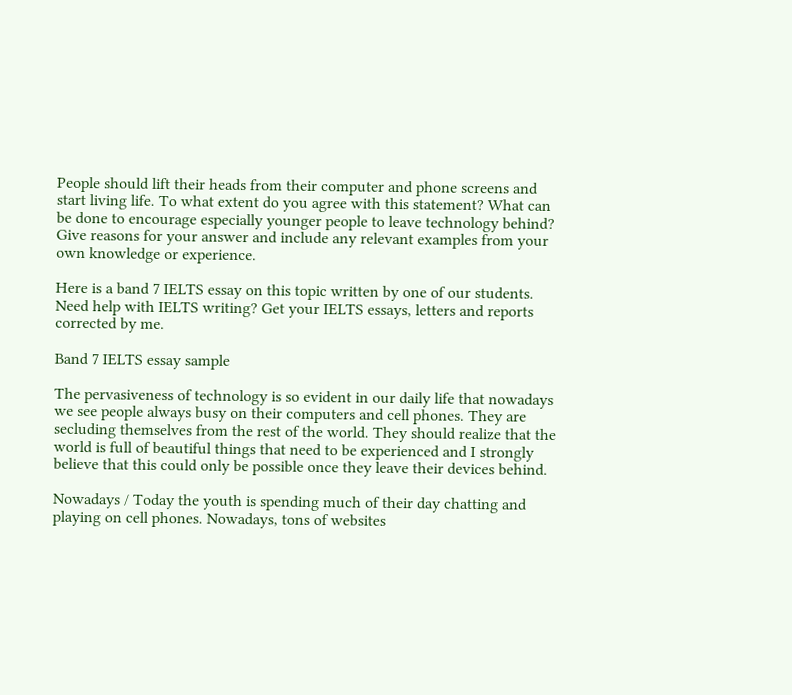People should lift their heads from their computer and phone screens and start living life. To what extent do you agree with this statement? What can be done to encourage especially younger people to leave technology behind? Give reasons for your answer and include any relevant examples from your own knowledge or experience.

Here is a band 7 IELTS essay on this topic written by one of our students. Need help with IELTS writing? Get your IELTS essays, letters and reports corrected by me.

Band 7 IELTS essay sample

The pervasiveness of technology is so evident in our daily life that nowadays we see people always busy on their computers and cell phones. They are secluding themselves from the rest of the world. They should realize that the world is full of beautiful things that need to be experienced and I strongly believe that this could only be possible once they leave their devices behind.

Nowadays / Today the youth is spending much of their day chatting and playing on cell phones. Nowadays, tons of websites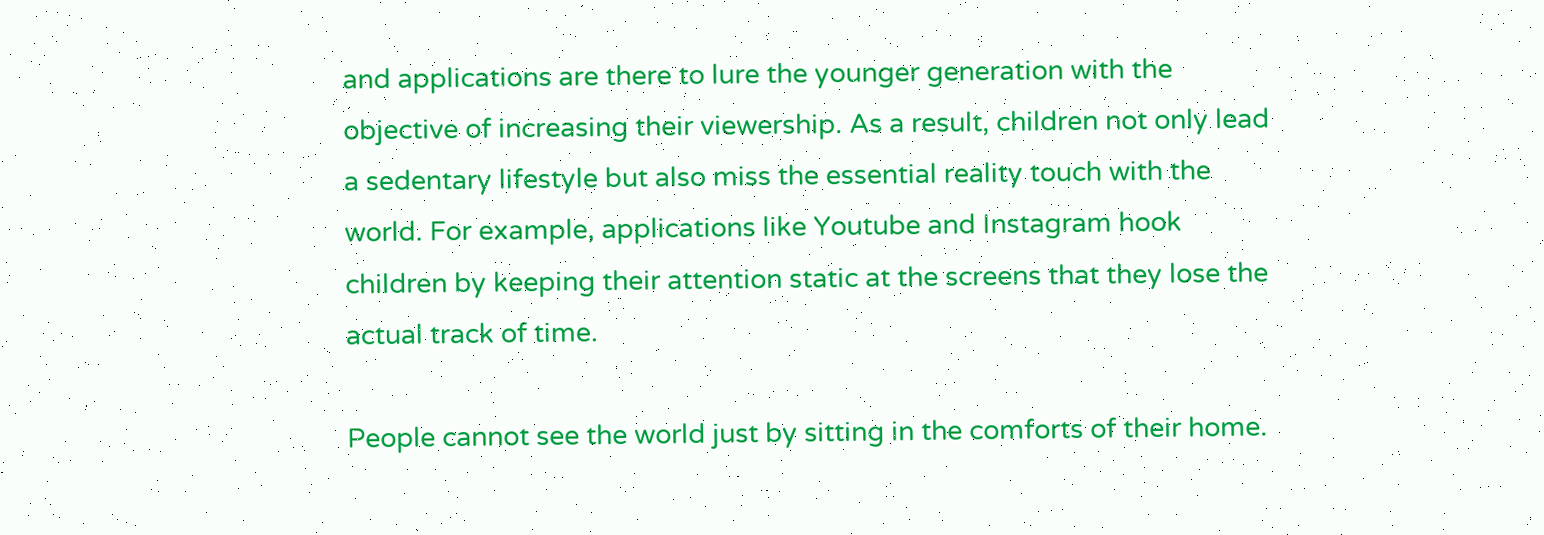and applications are there to lure the younger generation with the objective of increasing their viewership. As a result, children not only lead a sedentary lifestyle but also miss the essential reality touch with the world. For example, applications like Youtube and Instagram hook children by keeping their attention static at the screens that they lose the actual track of time.

People cannot see the world just by sitting in the comforts of their home.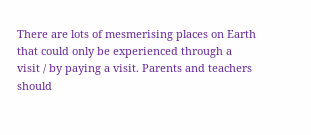There are lots of mesmerising places on Earth that could only be experienced through a visit / by paying a visit. Parents and teachers should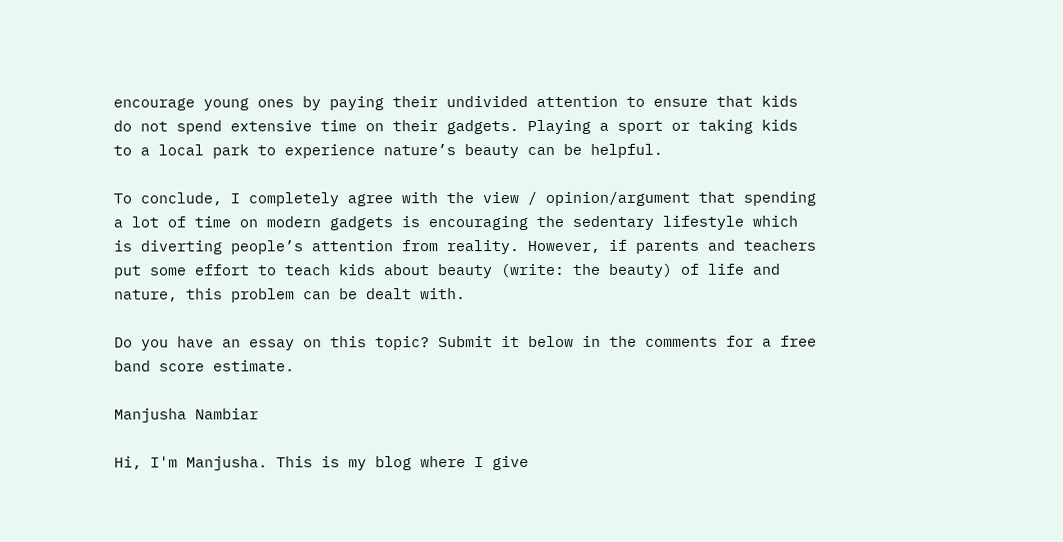encourage young ones by paying their undivided attention to ensure that kids do not spend extensive time on their gadgets. Playing a sport or taking kids to a local park to experience nature’s beauty can be helpful.

To conclude, I completely agree with the view / opinion/argument that spending a lot of time on modern gadgets is encouraging the sedentary lifestyle which is diverting people’s attention from reality. However, if parents and teachers put some effort to teach kids about beauty (write: the beauty) of life and nature, this problem can be dealt with.

Do you have an essay on this topic? Submit it below in the comments for a free band score estimate.

Manjusha Nambiar

Hi, I'm Manjusha. This is my blog where I give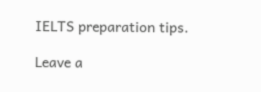IELTS preparation tips.

Leave a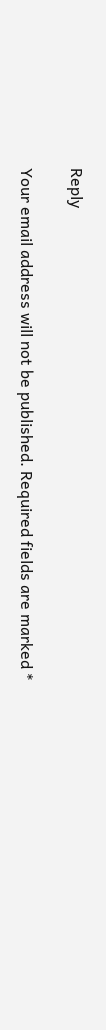Reply

Your email address will not be published. Required fields are marked *